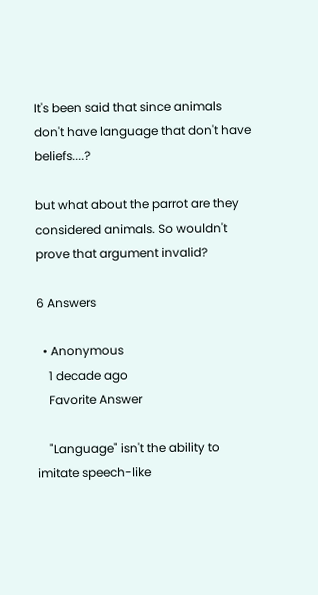It's been said that since animals don't have language that don't have beliefs....?

but what about the parrot are they considered animals. So wouldn't prove that argument invalid?

6 Answers

  • Anonymous
    1 decade ago
    Favorite Answer

    "Language" isn't the ability to imitate speech-like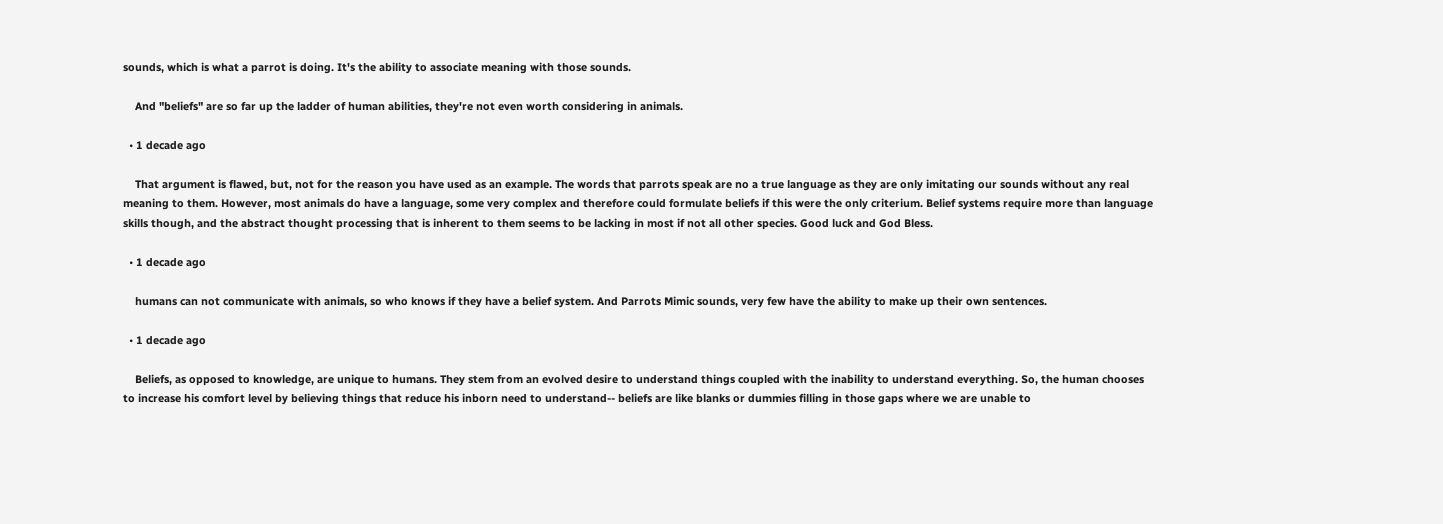sounds, which is what a parrot is doing. It's the ability to associate meaning with those sounds.

    And "beliefs" are so far up the ladder of human abilities, they're not even worth considering in animals.

  • 1 decade ago

    That argument is flawed, but, not for the reason you have used as an example. The words that parrots speak are no a true language as they are only imitating our sounds without any real meaning to them. However, most animals do have a language, some very complex and therefore could formulate beliefs if this were the only criterium. Belief systems require more than language skills though, and the abstract thought processing that is inherent to them seems to be lacking in most if not all other species. Good luck and God Bless.

  • 1 decade ago

    humans can not communicate with animals, so who knows if they have a belief system. And Parrots Mimic sounds, very few have the ability to make up their own sentences.

  • 1 decade ago

    Beliefs, as opposed to knowledge, are unique to humans. They stem from an evolved desire to understand things coupled with the inability to understand everything. So, the human chooses to increase his comfort level by believing things that reduce his inborn need to understand-- beliefs are like blanks or dummies filling in those gaps where we are unable to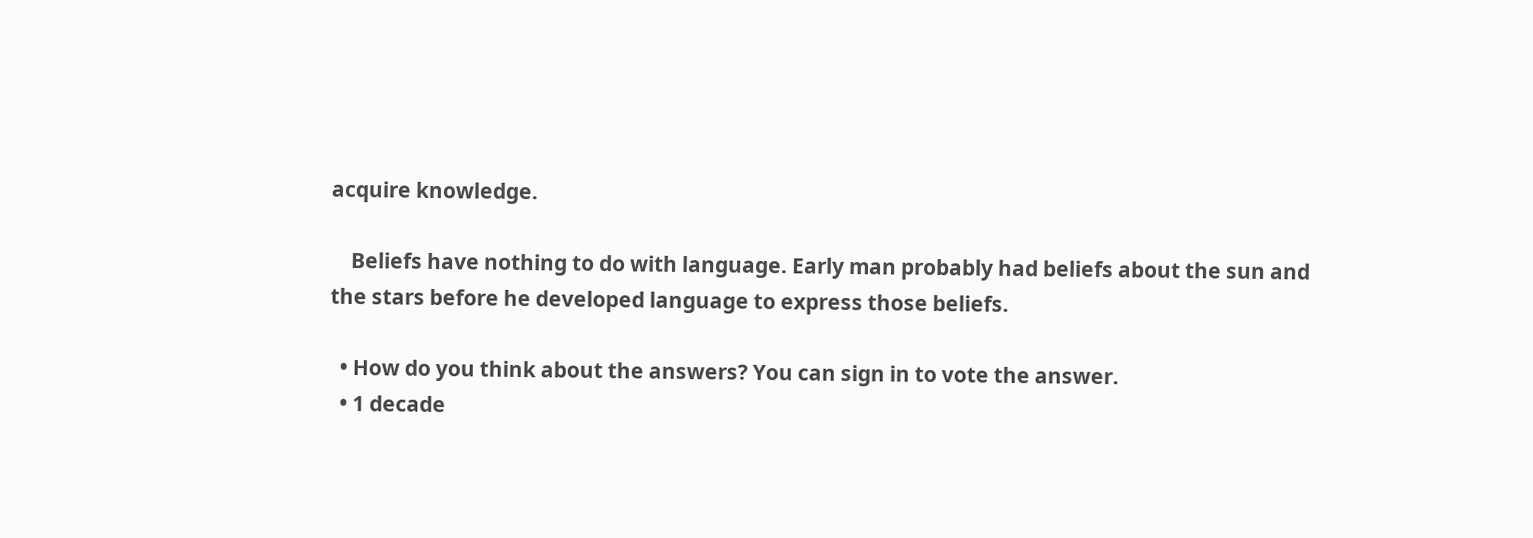acquire knowledge.

    Beliefs have nothing to do with language. Early man probably had beliefs about the sun and the stars before he developed language to express those beliefs.

  • How do you think about the answers? You can sign in to vote the answer.
  • 1 decade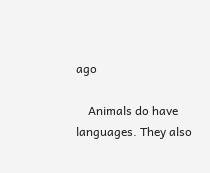ago

    Animals do have languages. They also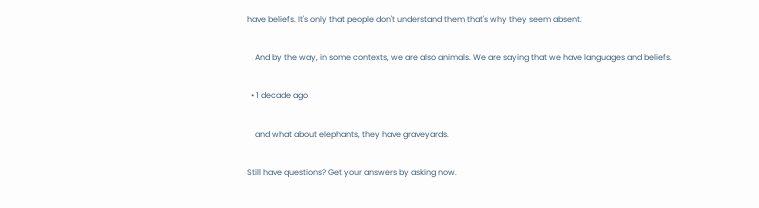have beliefs. It's only that people don't understand them that's why they seem absent.

    And by the way, in some contexts, we are also animals. We are saying that we have languages and beliefs.

  • 1 decade ago

    and what about elephants, they have graveyards.

Still have questions? Get your answers by asking now.